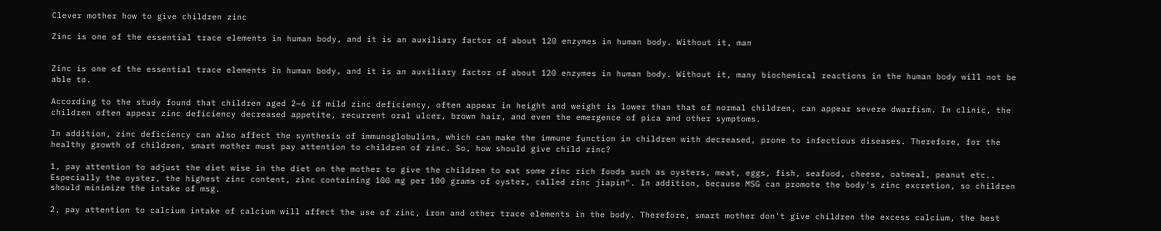Clever mother how to give children zinc

Zinc is one of the essential trace elements in human body, and it is an auxiliary factor of about 120 enzymes in human body. Without it, man


Zinc is one of the essential trace elements in human body, and it is an auxiliary factor of about 120 enzymes in human body. Without it, many biochemical reactions in the human body will not be able to.

According to the study found that children aged 2~6 if mild zinc deficiency, often appear in height and weight is lower than that of normal children, can appear severe dwarfism. In clinic, the children often appear zinc deficiency decreased appetite, recurrent oral ulcer, brown hair, and even the emergence of pica and other symptoms.

In addition, zinc deficiency can also affect the synthesis of immunoglobulins, which can make the immune function in children with decreased, prone to infectious diseases. Therefore, for the healthy growth of children, smart mother must pay attention to children of zinc. So, how should give child zinc?

1, pay attention to adjust the diet wise in the diet on the mother to give the children to eat some zinc rich foods such as oysters, meat, eggs, fish, seafood, cheese, oatmeal, peanut etc.. Especially the oyster, the highest zinc content, zinc containing 100 mg per 100 grams of oyster, called zinc jiapin". In addition, because MSG can promote the body's zinc excretion, so children should minimize the intake of msg.

2, pay attention to calcium intake of calcium will affect the use of zinc, iron and other trace elements in the body. Therefore, smart mother don't give children the excess calcium, the best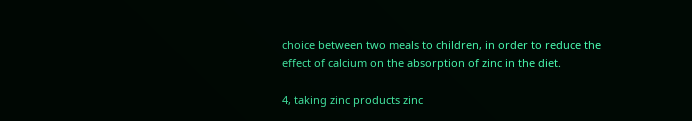choice between two meals to children, in order to reduce the effect of calcium on the absorption of zinc in the diet.

4, taking zinc products zinc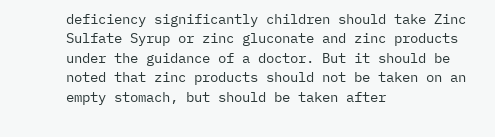deficiency significantly children should take Zinc Sulfate Syrup or zinc gluconate and zinc products under the guidance of a doctor. But it should be noted that zinc products should not be taken on an empty stomach, but should be taken after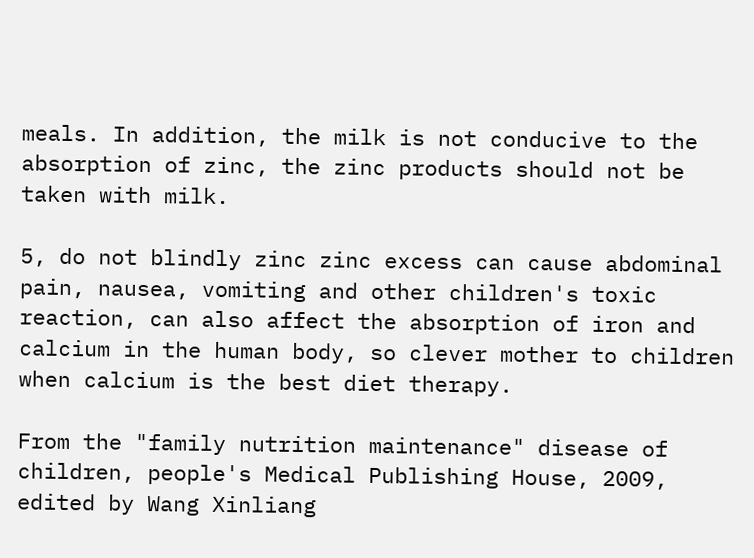meals. In addition, the milk is not conducive to the absorption of zinc, the zinc products should not be taken with milk.

5, do not blindly zinc zinc excess can cause abdominal pain, nausea, vomiting and other children's toxic reaction, can also affect the absorption of iron and calcium in the human body, so clever mother to children when calcium is the best diet therapy.

From the "family nutrition maintenance" disease of children, people's Medical Publishing House, 2009, edited by Wang Xinliang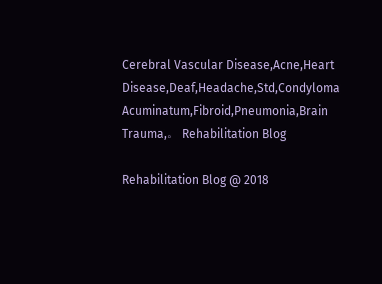Cerebral Vascular Disease,Acne,Heart Disease,Deaf,Headache,Std,Condyloma Acuminatum,Fibroid,Pneumonia,Brain Trauma,。 Rehabilitation Blog

Rehabilitation Blog @ 2018